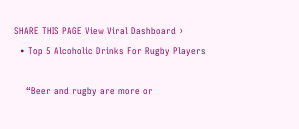SHARE THIS PAGE View Viral Dashboard ›
  • Top 5 Alcoholic Drinks For Rugby Players

    “Beer and rugby are more or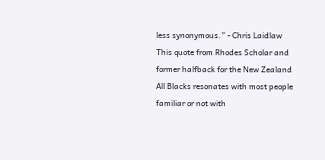less synonymous.” - Chris Laidlaw This quote from Rhodes Scholar and former halfback for the New Zealand All Blacks resonates with most people familiar or not with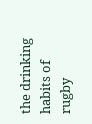the drinking habits of rugby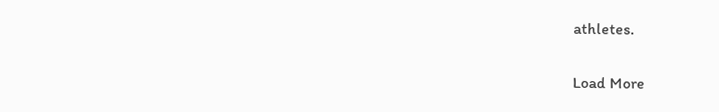athletes.

Load More